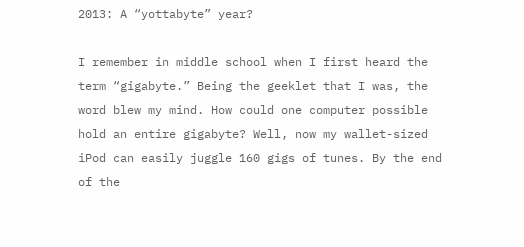2013: A “yottabyte” year?

I remember in middle school when I first heard the term “gigabyte.” Being the geeklet that I was, the word blew my mind. How could one computer possible hold an entire gigabyte? Well, now my wallet-sized iPod can easily juggle 160 gigs of tunes. By the end of the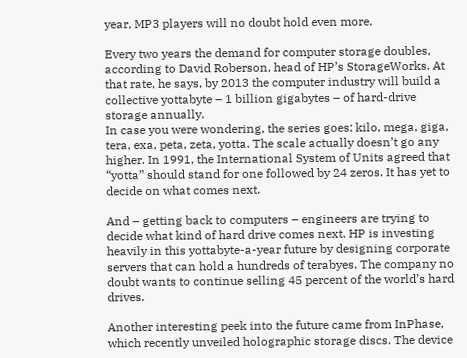year, MP3 players will no doubt hold even more.

Every two years the demand for computer storage doubles, according to David Roberson, head of HP’s StorageWorks. At that rate, he says, by 2013 the computer industry will build a collective yottabyte – 1 billion gigabytes – of hard-drive storage annually.
In case you were wondering, the series goes: kilo, mega, giga, tera, exa, peta, zeta, yotta. The scale actually doesn’t go any higher. In 1991, the International System of Units agreed that “yotta” should stand for one followed by 24 zeros. It has yet to decide on what comes next.

And – getting back to computers – engineers are trying to decide what kind of hard drive comes next. HP is investing heavily in this yottabyte-a-year future by designing corporate servers that can hold a hundreds of terabyes. The company no doubt wants to continue selling 45 percent of the world’s hard drives.

Another interesting peek into the future came from InPhase, which recently unveiled holographic storage discs. The device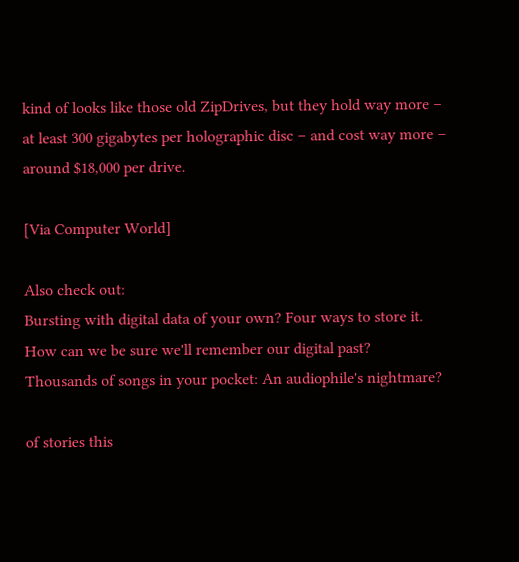kind of looks like those old ZipDrives, but they hold way more – at least 300 gigabytes per holographic disc – and cost way more – around $18,000 per drive.

[Via Computer World]

Also check out:
Bursting with digital data of your own? Four ways to store it.
How can we be sure we'll remember our digital past?
Thousands of songs in your pocket: An audiophile's nightmare?

of stories this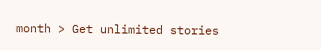month > Get unlimited stories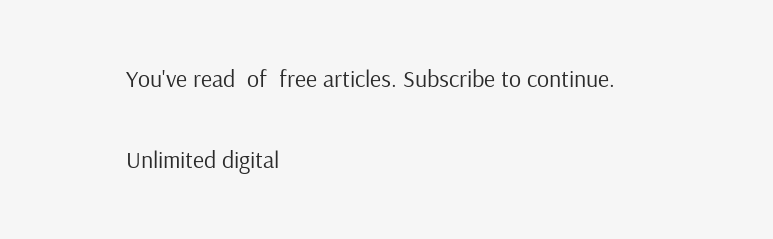You've read  of  free articles. Subscribe to continue.

Unlimited digital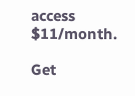access $11/month.

Get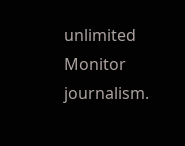unlimited Monitor journalism.